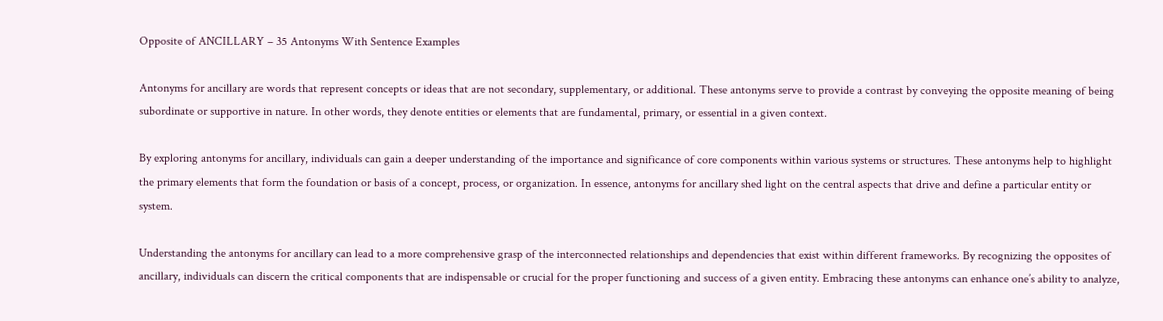Opposite of ANCILLARY – 35 Antonyms With Sentence Examples

Antonyms for ancillary are words that represent concepts or ideas that are not secondary, supplementary, or additional. These antonyms serve to provide a contrast by conveying the opposite meaning of being subordinate or supportive in nature. In other words, they denote entities or elements that are fundamental, primary, or essential in a given context.

By exploring antonyms for ancillary, individuals can gain a deeper understanding of the importance and significance of core components within various systems or structures. These antonyms help to highlight the primary elements that form the foundation or basis of a concept, process, or organization. In essence, antonyms for ancillary shed light on the central aspects that drive and define a particular entity or system.

Understanding the antonyms for ancillary can lead to a more comprehensive grasp of the interconnected relationships and dependencies that exist within different frameworks. By recognizing the opposites of ancillary, individuals can discern the critical components that are indispensable or crucial for the proper functioning and success of a given entity. Embracing these antonyms can enhance one’s ability to analyze,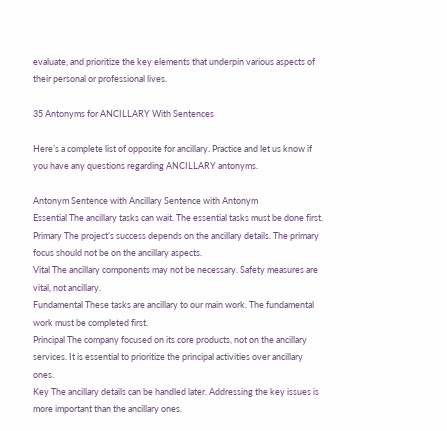evaluate, and prioritize the key elements that underpin various aspects of their personal or professional lives.

35 Antonyms for ANCILLARY With Sentences

Here’s a complete list of opposite for ancillary. Practice and let us know if you have any questions regarding ANCILLARY antonyms.

Antonym Sentence with Ancillary Sentence with Antonym
Essential The ancillary tasks can wait. The essential tasks must be done first.
Primary The project’s success depends on the ancillary details. The primary focus should not be on the ancillary aspects.
Vital The ancillary components may not be necessary. Safety measures are vital, not ancillary.
Fundamental These tasks are ancillary to our main work. The fundamental work must be completed first.
Principal The company focused on its core products, not on the ancillary services. It is essential to prioritize the principal activities over ancillary ones.
Key The ancillary details can be handled later. Addressing the key issues is more important than the ancillary ones.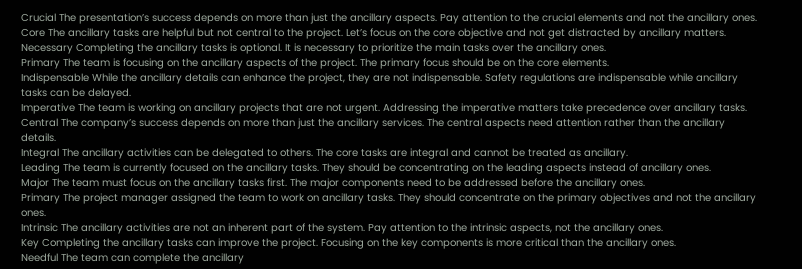Crucial The presentation’s success depends on more than just the ancillary aspects. Pay attention to the crucial elements and not the ancillary ones.
Core The ancillary tasks are helpful but not central to the project. Let’s focus on the core objective and not get distracted by ancillary matters.
Necessary Completing the ancillary tasks is optional. It is necessary to prioritize the main tasks over the ancillary ones.
Primary The team is focusing on the ancillary aspects of the project. The primary focus should be on the core elements.
Indispensable While the ancillary details can enhance the project, they are not indispensable. Safety regulations are indispensable while ancillary tasks can be delayed.
Imperative The team is working on ancillary projects that are not urgent. Addressing the imperative matters take precedence over ancillary tasks.
Central The company’s success depends on more than just the ancillary services. The central aspects need attention rather than the ancillary details.
Integral The ancillary activities can be delegated to others. The core tasks are integral and cannot be treated as ancillary.
Leading The team is currently focused on the ancillary tasks. They should be concentrating on the leading aspects instead of ancillary ones.
Major The team must focus on the ancillary tasks first. The major components need to be addressed before the ancillary ones.
Primary The project manager assigned the team to work on ancillary tasks. They should concentrate on the primary objectives and not the ancillary ones.
Intrinsic The ancillary activities are not an inherent part of the system. Pay attention to the intrinsic aspects, not the ancillary ones.
Key Completing the ancillary tasks can improve the project. Focusing on the key components is more critical than the ancillary ones.
Needful The team can complete the ancillary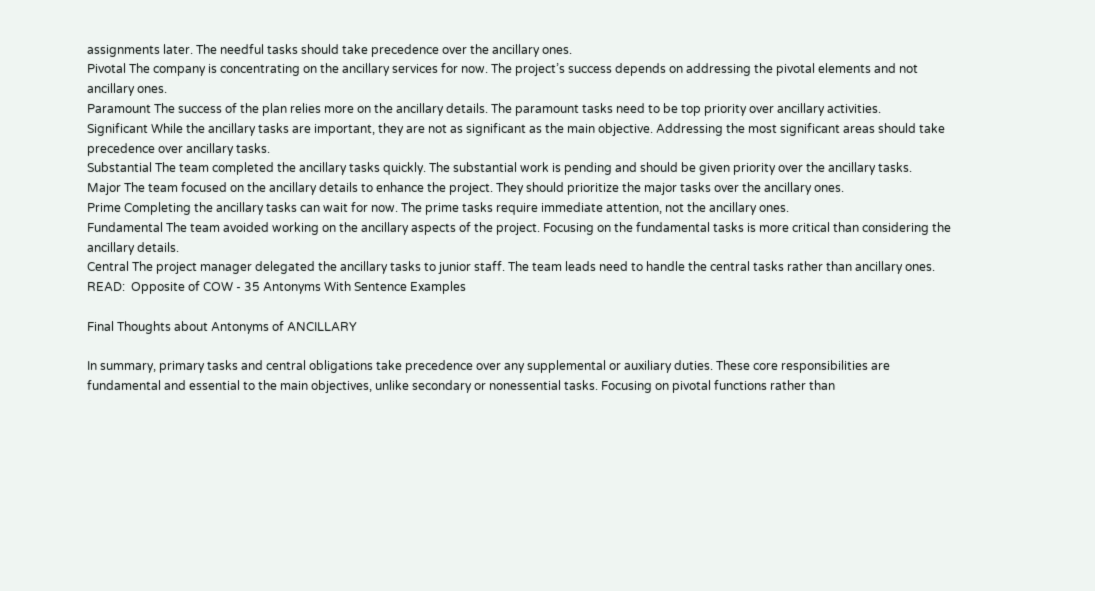assignments later. The needful tasks should take precedence over the ancillary ones.
Pivotal The company is concentrating on the ancillary services for now. The project’s success depends on addressing the pivotal elements and not ancillary ones.
Paramount The success of the plan relies more on the ancillary details. The paramount tasks need to be top priority over ancillary activities.
Significant While the ancillary tasks are important, they are not as significant as the main objective. Addressing the most significant areas should take precedence over ancillary tasks.
Substantial The team completed the ancillary tasks quickly. The substantial work is pending and should be given priority over the ancillary tasks.
Major The team focused on the ancillary details to enhance the project. They should prioritize the major tasks over the ancillary ones.
Prime Completing the ancillary tasks can wait for now. The prime tasks require immediate attention, not the ancillary ones.
Fundamental The team avoided working on the ancillary aspects of the project. Focusing on the fundamental tasks is more critical than considering the ancillary details.
Central The project manager delegated the ancillary tasks to junior staff. The team leads need to handle the central tasks rather than ancillary ones.
READ:  Opposite of COW - 35 Antonyms With Sentence Examples

Final Thoughts about Antonyms of ANCILLARY

In summary, primary tasks and central obligations take precedence over any supplemental or auxiliary duties. These core responsibilities are fundamental and essential to the main objectives, unlike secondary or nonessential tasks. Focusing on pivotal functions rather than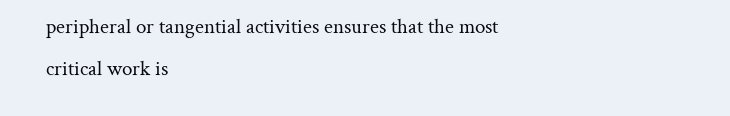peripheral or tangential activities ensures that the most critical work is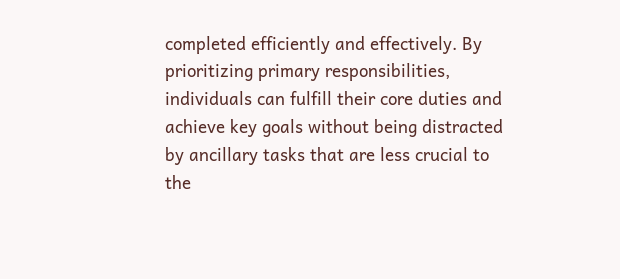completed efficiently and effectively. By prioritizing primary responsibilities, individuals can fulfill their core duties and achieve key goals without being distracted by ancillary tasks that are less crucial to the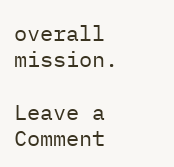overall mission.

Leave a Comment